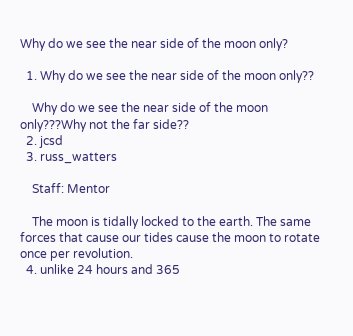Why do we see the near side of the moon only?

  1. Why do we see the near side of the moon only??

    Why do we see the near side of the moon only???Why not the far side??
  2. jcsd
  3. russ_watters

    Staff: Mentor

    The moon is tidally locked to the earth. The same forces that cause our tides cause the moon to rotate once per revolution.
  4. unlike 24 hours and 365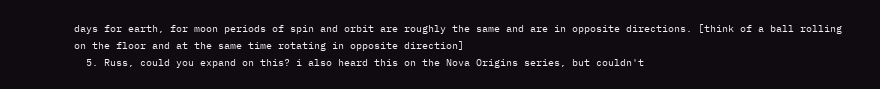days for earth, for moon periods of spin and orbit are roughly the same and are in opposite directions. [think of a ball rolling on the floor and at the same time rotating in opposite direction]
  5. Russ, could you expand on this? i also heard this on the Nova Origins series, but couldn't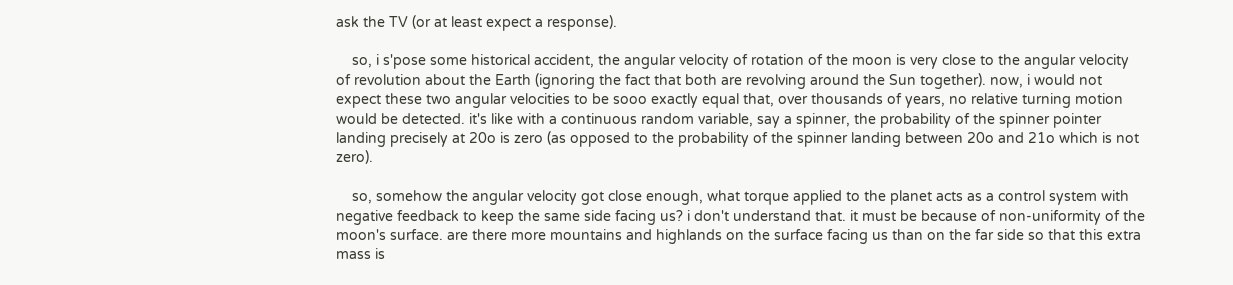ask the TV (or at least expect a response).

    so, i s'pose some historical accident, the angular velocity of rotation of the moon is very close to the angular velocity of revolution about the Earth (ignoring the fact that both are revolving around the Sun together). now, i would not expect these two angular velocities to be sooo exactly equal that, over thousands of years, no relative turning motion would be detected. it's like with a continuous random variable, say a spinner, the probability of the spinner pointer landing precisely at 20o is zero (as opposed to the probability of the spinner landing between 20o and 21o which is not zero).

    so, somehow the angular velocity got close enough, what torque applied to the planet acts as a control system with negative feedback to keep the same side facing us? i don't understand that. it must be because of non-uniformity of the moon's surface. are there more mountains and highlands on the surface facing us than on the far side so that this extra mass is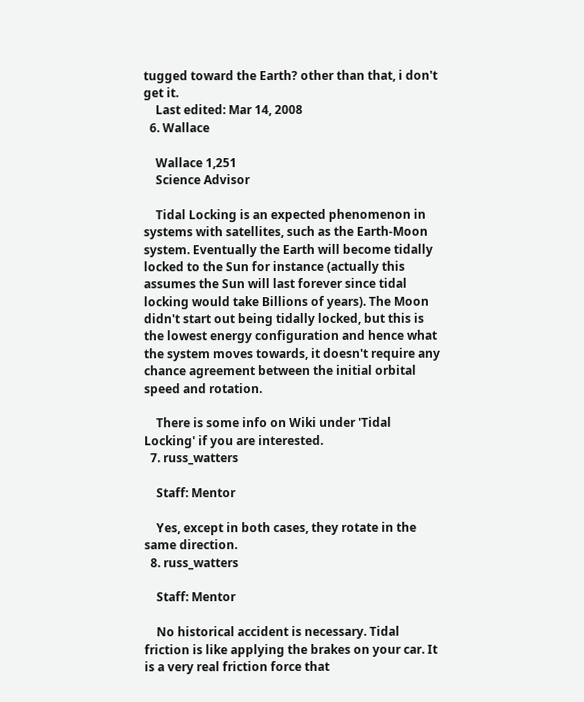tugged toward the Earth? other than that, i don't get it.
    Last edited: Mar 14, 2008
  6. Wallace

    Wallace 1,251
    Science Advisor

    Tidal Locking is an expected phenomenon in systems with satellites, such as the Earth-Moon system. Eventually the Earth will become tidally locked to the Sun for instance (actually this assumes the Sun will last forever since tidal locking would take Billions of years). The Moon didn't start out being tidally locked, but this is the lowest energy configuration and hence what the system moves towards, it doesn't require any chance agreement between the initial orbital speed and rotation.

    There is some info on Wiki under 'Tidal Locking' if you are interested.
  7. russ_watters

    Staff: Mentor

    Yes, except in both cases, they rotate in the same direction.
  8. russ_watters

    Staff: Mentor

    No historical accident is necessary. Tidal friction is like applying the brakes on your car. It is a very real friction force that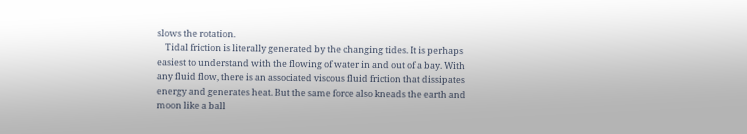slows the rotation.
    Tidal friction is literally generated by the changing tides. It is perhaps easiest to understand with the flowing of water in and out of a bay. With any fluid flow, there is an associated viscous fluid friction that dissipates energy and generates heat. But the same force also kneads the earth and moon like a ball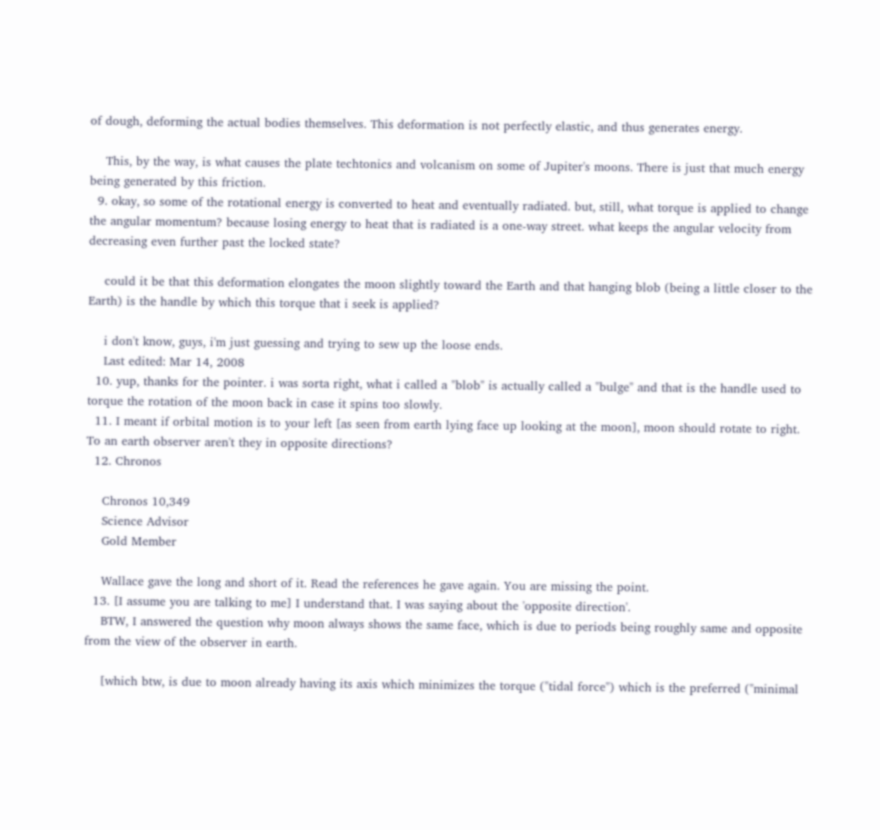of dough, deforming the actual bodies themselves. This deformation is not perfectly elastic, and thus generates energy.

    This, by the way, is what causes the plate techtonics and volcanism on some of Jupiter's moons. There is just that much energy being generated by this friction.
  9. okay, so some of the rotational energy is converted to heat and eventually radiated. but, still, what torque is applied to change the angular momentum? because losing energy to heat that is radiated is a one-way street. what keeps the angular velocity from decreasing even further past the locked state?

    could it be that this deformation elongates the moon slightly toward the Earth and that hanging blob (being a little closer to the Earth) is the handle by which this torque that i seek is applied?

    i don't know, guys, i'm just guessing and trying to sew up the loose ends.
    Last edited: Mar 14, 2008
  10. yup, thanks for the pointer. i was sorta right, what i called a "blob" is actually called a "bulge" and that is the handle used to torque the rotation of the moon back in case it spins too slowly.
  11. I meant if orbital motion is to your left [as seen from earth lying face up looking at the moon], moon should rotate to right. To an earth observer aren't they in opposite directions?
  12. Chronos

    Chronos 10,349
    Science Advisor
    Gold Member

    Wallace gave the long and short of it. Read the references he gave again. You are missing the point.
  13. [I assume you are talking to me] I understand that. I was saying about the 'opposite direction'.
    BTW, I answered the question why moon always shows the same face, which is due to periods being roughly same and opposite from the view of the observer in earth.

    [which btw, is due to moon already having its axis which minimizes the torque ("tidal force") which is the preferred ("minimal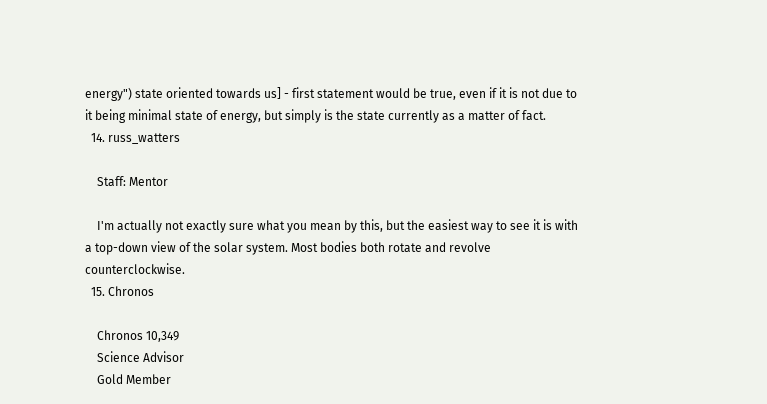energy") state oriented towards us] - first statement would be true, even if it is not due to it being minimal state of energy, but simply is the state currently as a matter of fact.
  14. russ_watters

    Staff: Mentor

    I'm actually not exactly sure what you mean by this, but the easiest way to see it is with a top-down view of the solar system. Most bodies both rotate and revolve counterclockwise.
  15. Chronos

    Chronos 10,349
    Science Advisor
    Gold Member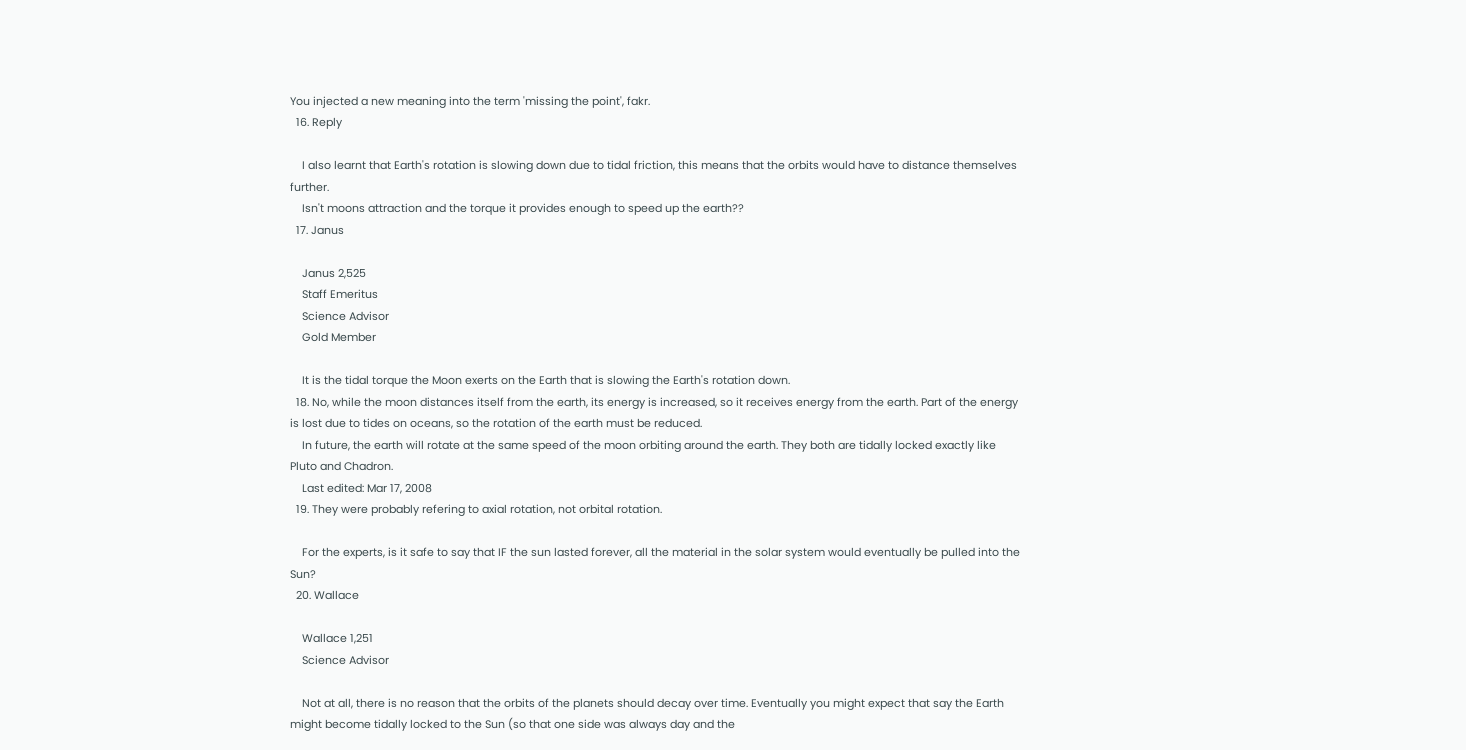You injected a new meaning into the term 'missing the point', fakr.
  16. Reply

    I also learnt that Earth's rotation is slowing down due to tidal friction, this means that the orbits would have to distance themselves further.
    Isn't moons attraction and the torque it provides enough to speed up the earth??
  17. Janus

    Janus 2,525
    Staff Emeritus
    Science Advisor
    Gold Member

    It is the tidal torque the Moon exerts on the Earth that is slowing the Earth's rotation down.
  18. No, while the moon distances itself from the earth, its energy is increased, so it receives energy from the earth. Part of the energy is lost due to tides on oceans, so the rotation of the earth must be reduced.
    In future, the earth will rotate at the same speed of the moon orbiting around the earth. They both are tidally locked exactly like Pluto and Chadron.
    Last edited: Mar 17, 2008
  19. They were probably refering to axial rotation, not orbital rotation.

    For the experts, is it safe to say that IF the sun lasted forever, all the material in the solar system would eventually be pulled into the Sun?
  20. Wallace

    Wallace 1,251
    Science Advisor

    Not at all, there is no reason that the orbits of the planets should decay over time. Eventually you might expect that say the Earth might become tidally locked to the Sun (so that one side was always day and the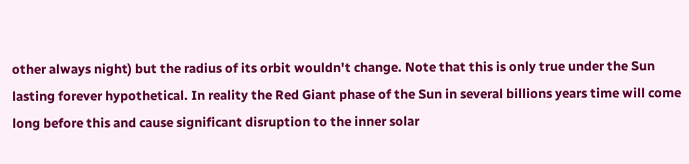other always night) but the radius of its orbit wouldn't change. Note that this is only true under the Sun lasting forever hypothetical. In reality the Red Giant phase of the Sun in several billions years time will come long before this and cause significant disruption to the inner solar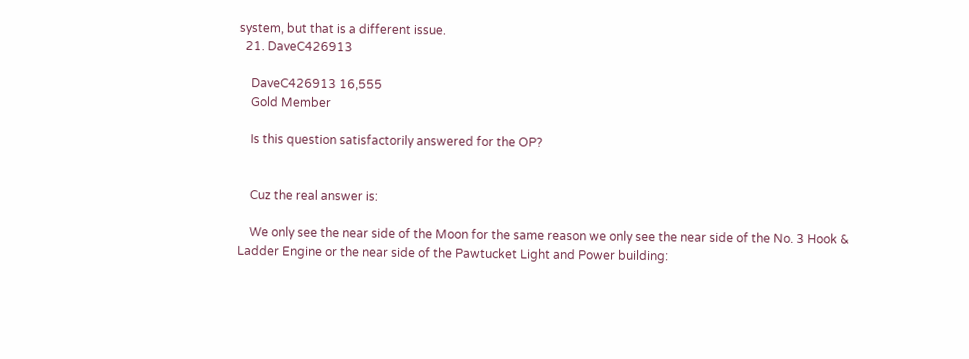system, but that is a different issue.
  21. DaveC426913

    DaveC426913 16,555
    Gold Member

    Is this question satisfactorily answered for the OP?


    Cuz the real answer is:

    We only see the near side of the Moon for the same reason we only see the near side of the No. 3 Hook & Ladder Engine or the near side of the Pawtucket Light and Power building: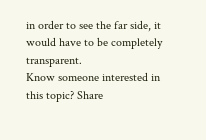in order to see the far side, it would have to be completely transparent.
Know someone interested in this topic? Share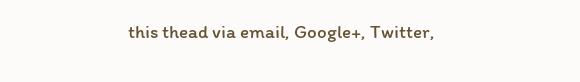this thead via email, Google+, Twitter,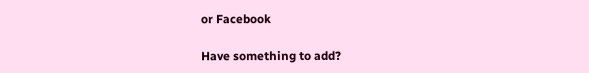or Facebook

Have something to add?